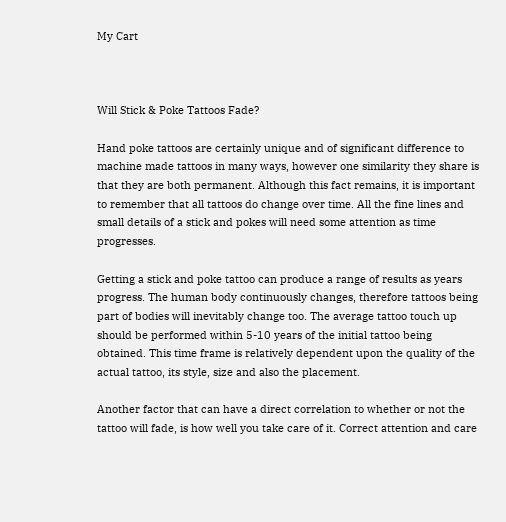My Cart



Will Stick & Poke Tattoos Fade?

Hand poke tattoos are certainly unique and of significant difference to machine made tattoos in many ways, however one similarity they share is that they are both permanent. Although this fact remains, it is important to remember that all tattoos do change over time. All the fine lines and small details of a stick and pokes will need some attention as time progresses.

Getting a stick and poke tattoo can produce a range of results as years progress. The human body continuously changes, therefore tattoos being part of bodies will inevitably change too. The average tattoo touch up should be performed within 5-10 years of the initial tattoo being obtained. This time frame is relatively dependent upon the quality of the actual tattoo, its style, size and also the placement.

Another factor that can have a direct correlation to whether or not the tattoo will fade, is how well you take care of it. Correct attention and care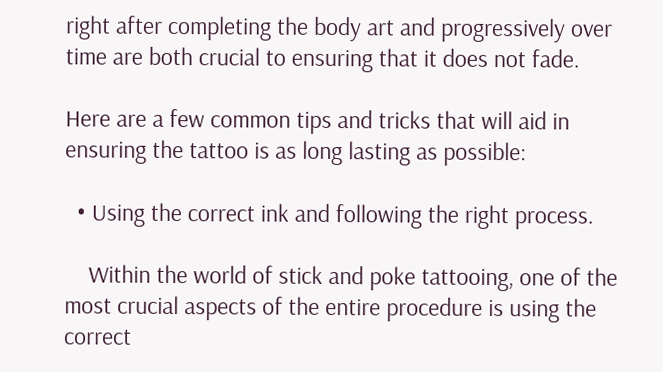right after completing the body art and progressively over time are both crucial to ensuring that it does not fade.

Here are a few common tips and tricks that will aid in ensuring the tattoo is as long lasting as possible:

  • Using the correct ink and following the right process.

    Within the world of stick and poke tattooing, one of the most crucial aspects of the entire procedure is using the correct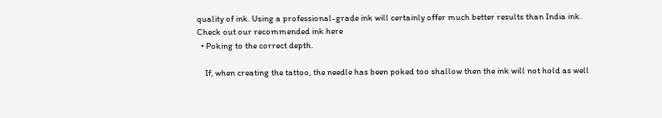quality of ink. Using a professional-grade ink will certainly offer much better results than India ink. Check out our recommended ink here
  • Poking to the correct depth.

    If, when creating the tattoo, the needle has been poked too shallow then the ink will not hold as well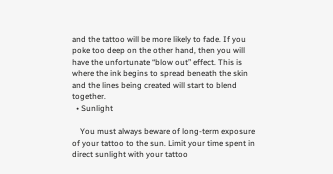and the tattoo will be more likely to fade. If you poke too deep on the other hand, then you will have the unfortunate “blow out” effect. This is where the ink begins to spread beneath the skin and the lines being created will start to blend together.
  • Sunlight

    You must always beware of long-term exposure of your tattoo to the sun. Limit your time spent in direct sunlight with your tattoo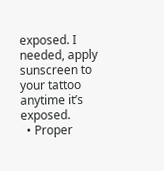exposed. I needed, apply sunscreen to your tattoo anytime it’s exposed.
  • Proper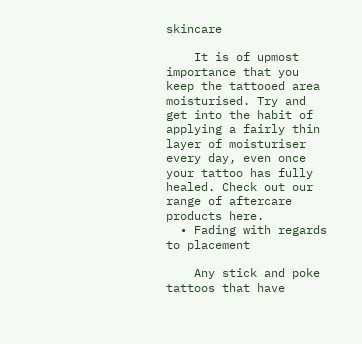skincare

    It is of upmost importance that you keep the tattooed area moisturised. Try and get into the habit of applying a fairly thin layer of moisturiser every day, even once your tattoo has fully healed. Check out our range of aftercare products here.
  • Fading with regards to placement

    Any stick and poke tattoos that have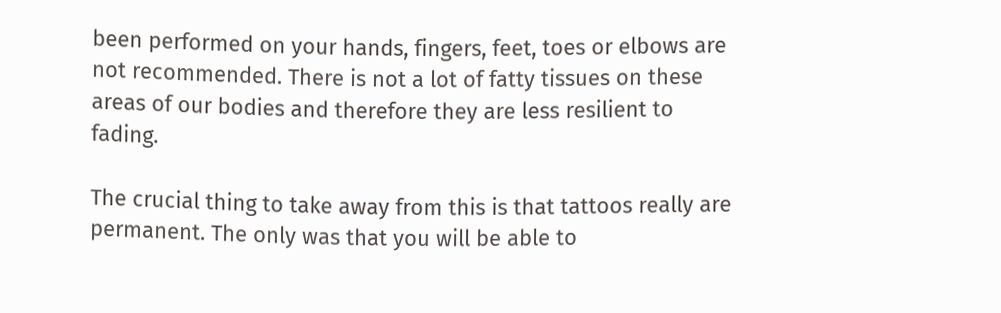been performed on your hands, fingers, feet, toes or elbows are not recommended. There is not a lot of fatty tissues on these areas of our bodies and therefore they are less resilient to fading.

The crucial thing to take away from this is that tattoos really are permanent. The only was that you will be able to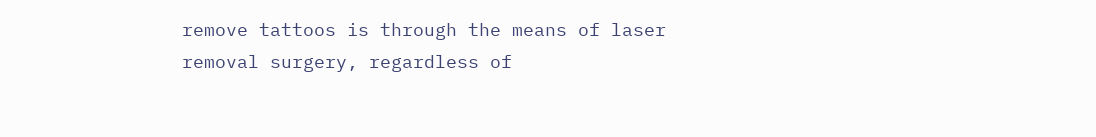remove tattoos is through the means of laser removal surgery, regardless of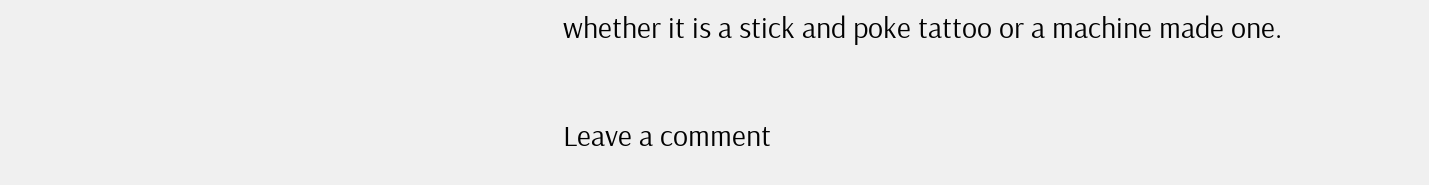whether it is a stick and poke tattoo or a machine made one.


Leave a comment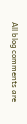All blog comments are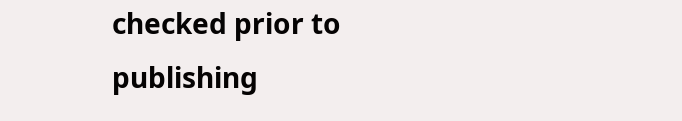checked prior to publishing